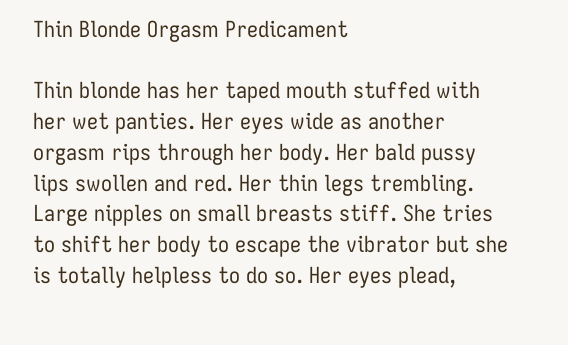Thin Blonde Orgasm Predicament

Thin blonde has her taped mouth stuffed with her wet panties. Her eyes wide as another orgasm rips through her body. Her bald pussy lips swollen and red. Her thin legs trembling. Large nipples on small breasts stiff. She tries to shift her body to escape the vibrator but she is totally helpless to do so. Her eyes plead,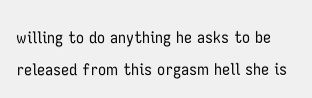willing to do anything he asks to be released from this orgasm hell she is